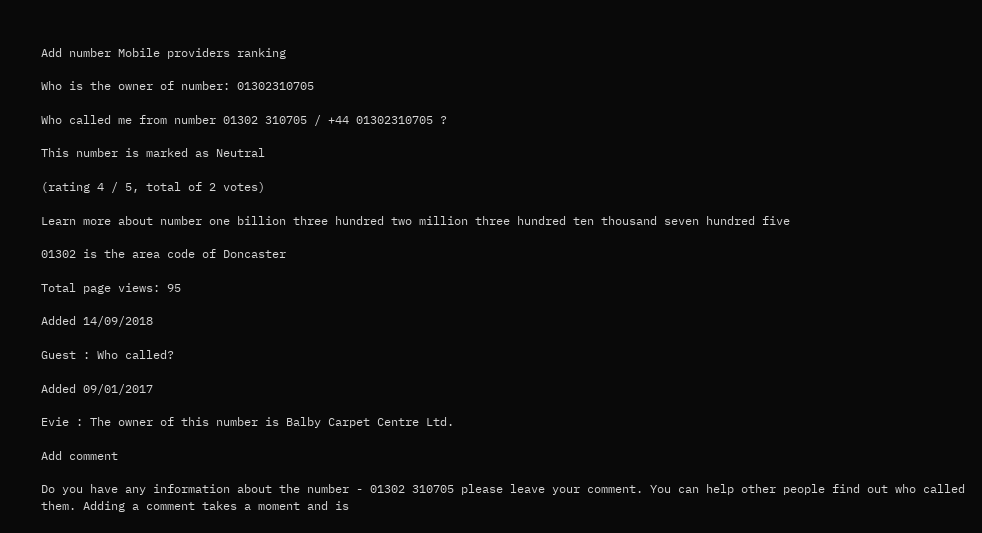Add number Mobile providers ranking

Who is the owner of number: 01302310705

Who called me from number 01302 310705 / +44 01302310705 ?

This number is marked as Neutral

(rating 4 / 5, total of 2 votes)

Learn more about number one billion three hundred two million three hundred ten thousand seven hundred five

01302 is the area code of Doncaster

Total page views: 95

Added 14/09/2018

Guest : Who called?

Added 09/01/2017

Evie : The owner of this number is Balby Carpet Centre Ltd.

Add comment

Do you have any information about the number - 01302 310705 please leave your comment. You can help other people find out who called them. Adding a comment takes a moment and is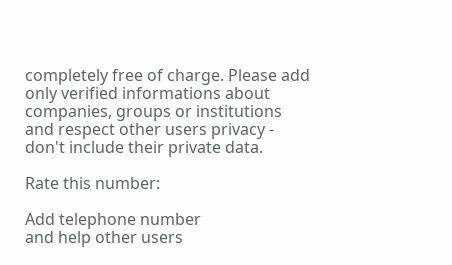completely free of charge. Please add only verified informations about companies, groups or institutions and respect other users privacy - don't include their private data.

Rate this number:

Add telephone number
and help other users